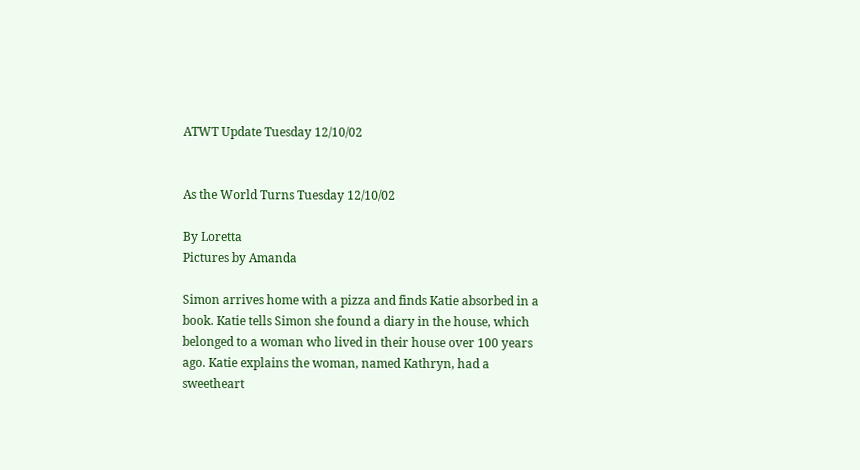ATWT Update Tuesday 12/10/02


As the World Turns Tuesday 12/10/02

By Loretta
Pictures by Amanda

Simon arrives home with a pizza and finds Katie absorbed in a book. Katie tells Simon she found a diary in the house, which belonged to a woman who lived in their house over 100 years ago. Katie explains the woman, named Kathryn, had a sweetheart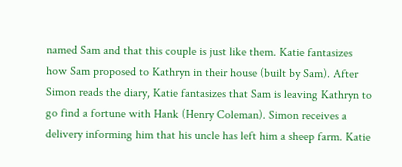named Sam and that this couple is just like them. Katie fantasizes how Sam proposed to Kathryn in their house (built by Sam). After Simon reads the diary, Katie fantasizes that Sam is leaving Kathryn to go find a fortune with Hank (Henry Coleman). Simon receives a delivery informing him that his uncle has left him a sheep farm. Katie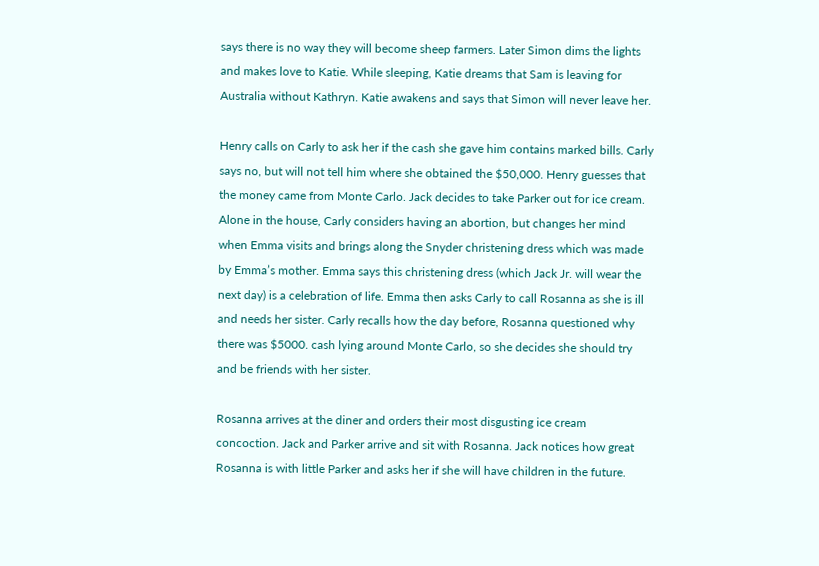says there is no way they will become sheep farmers. Later Simon dims the lights and makes love to Katie. While sleeping, Katie dreams that Sam is leaving for Australia without Kathryn. Katie awakens and says that Simon will never leave her.

Henry calls on Carly to ask her if the cash she gave him contains marked bills. Carly says no, but will not tell him where she obtained the $50,000. Henry guesses that the money came from Monte Carlo. Jack decides to take Parker out for ice cream. Alone in the house, Carly considers having an abortion, but changes her mind when Emma visits and brings along the Snyder christening dress which was made by Emma’s mother. Emma says this christening dress (which Jack Jr. will wear the next day) is a celebration of life. Emma then asks Carly to call Rosanna as she is ill and needs her sister. Carly recalls how the day before, Rosanna questioned why there was $5000. cash lying around Monte Carlo, so she decides she should try and be friends with her sister.

Rosanna arrives at the diner and orders their most disgusting ice cream concoction. Jack and Parker arrive and sit with Rosanna. Jack notices how great Rosanna is with little Parker and asks her if she will have children in the future.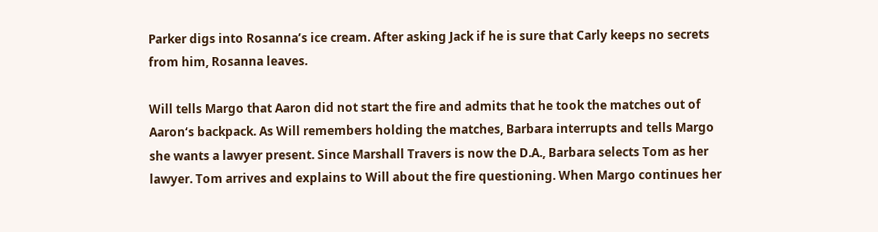Parker digs into Rosanna’s ice cream. After asking Jack if he is sure that Carly keeps no secrets from him, Rosanna leaves.

Will tells Margo that Aaron did not start the fire and admits that he took the matches out of Aaron‘s backpack. As Will remembers holding the matches, Barbara interrupts and tells Margo she wants a lawyer present. Since Marshall Travers is now the D.A., Barbara selects Tom as her lawyer. Tom arrives and explains to Will about the fire questioning. When Margo continues her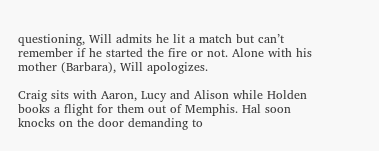questioning, Will admits he lit a match but can’t remember if he started the fire or not. Alone with his mother (Barbara), Will apologizes.

Craig sits with Aaron, Lucy and Alison while Holden books a flight for them out of Memphis. Hal soon knocks on the door demanding to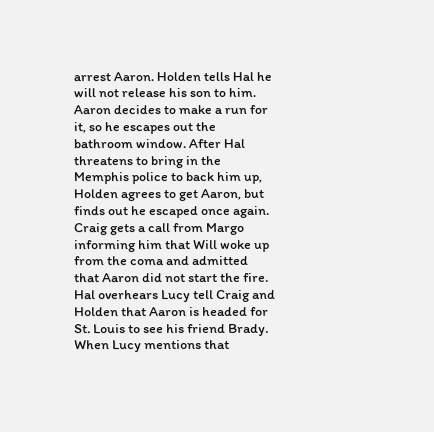arrest Aaron. Holden tells Hal he will not release his son to him. Aaron decides to make a run for it, so he escapes out the bathroom window. After Hal threatens to bring in the Memphis police to back him up, Holden agrees to get Aaron, but finds out he escaped once again. Craig gets a call from Margo informing him that Will woke up from the coma and admitted that Aaron did not start the fire. Hal overhears Lucy tell Craig and Holden that Aaron is headed for St. Louis to see his friend Brady. When Lucy mentions that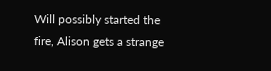Will possibly started the fire, Alison gets a strange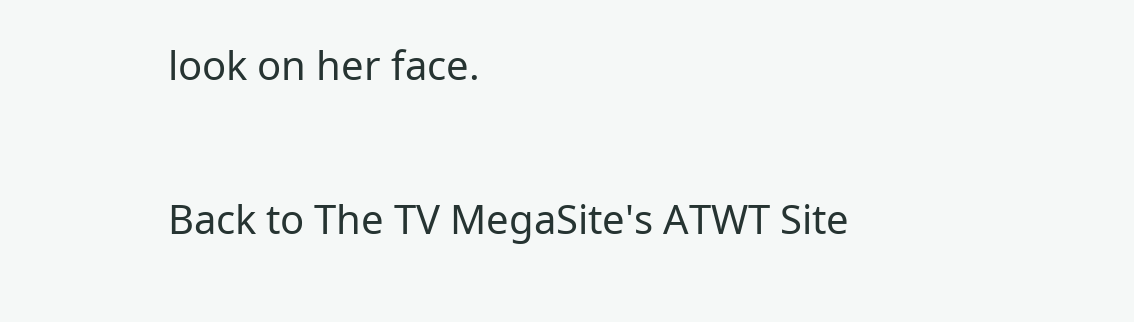look on her face.

Back to The TV MegaSite's ATWT Site